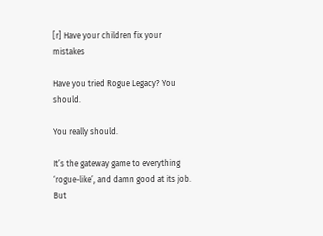[r] Have your children fix your mistakes

Have you tried Rogue Legacy? You should.

You really should.

It’s the gateway game to everything ‘rogue-like’, and damn good at its job. But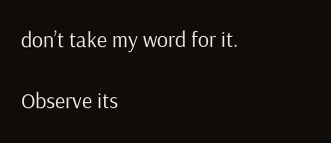don’t take my word for it.

Observe its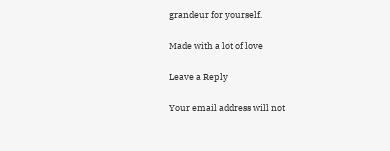grandeur for yourself.

Made with a lot of love

Leave a Reply

Your email address will not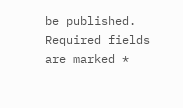be published. Required fields are marked *